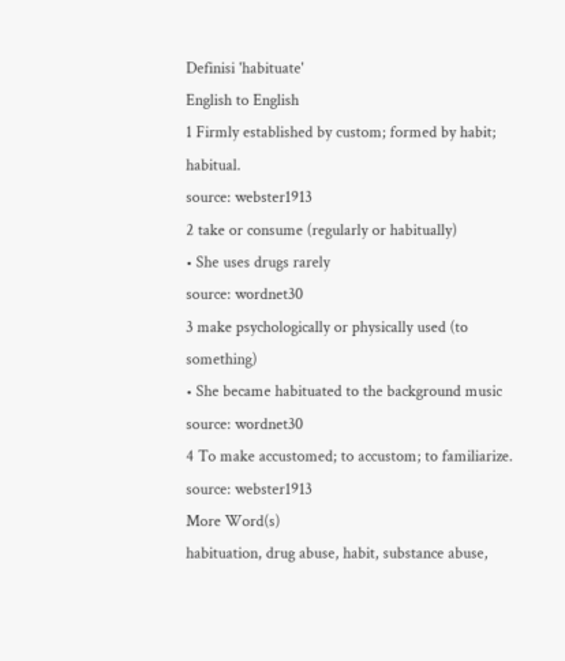Definisi 'habituate'
English to English
1 Firmly established by custom; formed by habit; habitual.
source: webster1913
2 take or consume (regularly or habitually)
• She uses drugs rarely
source: wordnet30
3 make psychologically or physically used (to something)
• She became habituated to the background music
source: wordnet30
4 To make accustomed; to accustom; to familiarize.
source: webster1913
More Word(s)
habituation, drug abuse, habit, substance abuse,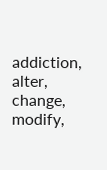addiction, alter, change, modify,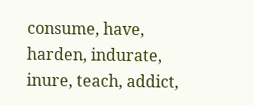consume, have, harden, indurate, inure, teach, addict,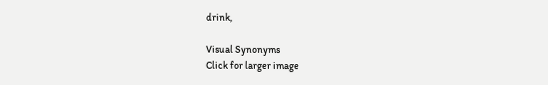drink,

Visual Synonyms
Click for larger image